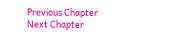Previous Chapter
Next Chapter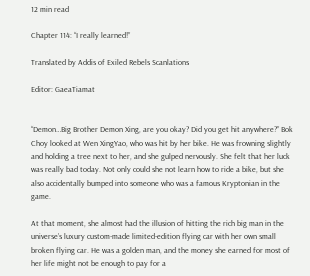12 min read

Chapter 114: “I really learned!”

Translated by Addis of Exiled Rebels Scanlations

Editor: GaeaTiamat


“Demon…Big Brother Demon Xing, are you okay? Did you get hit anywhere?” Bok Choy looked at Wen XingYao, who was hit by her bike. He was frowning slightly and holding a tree next to her, and she gulped nervously. She felt that her luck was really bad today. Not only could she not learn how to ride a bike, but she also accidentally bumped into someone who was a famous Kryptonian in the game.

At that moment, she almost had the illusion of hitting the rich big man in the universe’s luxury custom-made limited-edition flying car with her own small broken flying car. He was a golden man, and the money she earned for most of her life might not be enough to pay for a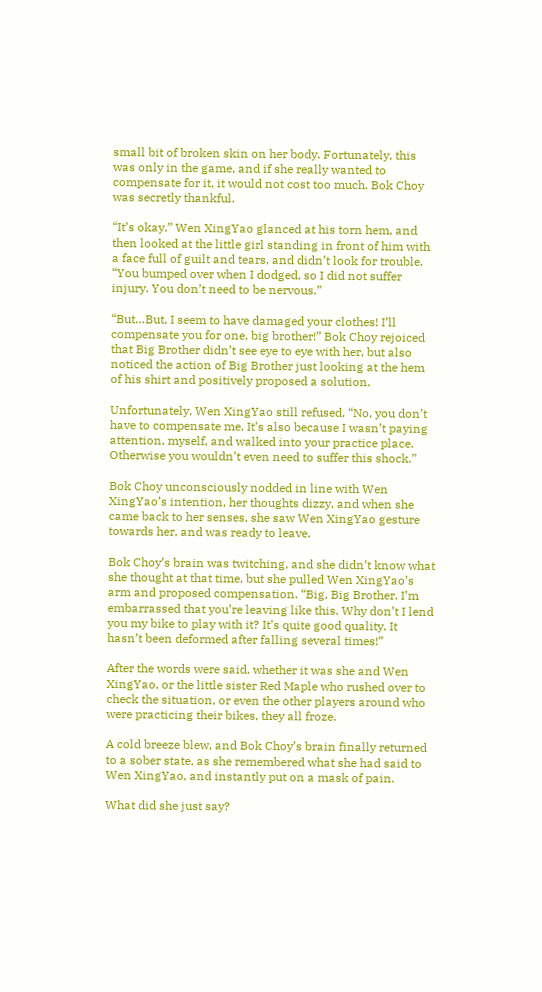small bit of broken skin on her body. Fortunately, this was only in the game, and if she really wanted to compensate for it, it would not cost too much. Bok Choy was secretly thankful.

“It’s okay.” Wen XingYao glanced at his torn hem, and then looked at the little girl standing in front of him with a face full of guilt and tears, and didn’t look for trouble. “You bumped over when I dodged, so I did not suffer injury. You don’t need to be nervous.”

“But…But, I seem to have damaged your clothes! I’ll compensate you for one, big brother!” Bok Choy rejoiced that Big Brother didn’t see eye to eye with her, but also noticed the action of Big Brother just looking at the hem of his shirt and positively proposed a solution.

Unfortunately, Wen XingYao still refused, “No, you don’t have to compensate me. It’s also because I wasn’t paying attention, myself, and walked into your practice place. Otherwise you wouldn’t even need to suffer this shock.”

Bok Choy unconsciously nodded in line with Wen XingYao’s intention, her thoughts dizzy, and when she came back to her senses, she saw Wen XingYao gesture towards her, and was ready to leave.

Bok Choy’s brain was twitching, and she didn’t know what she thought at that time, but she pulled Wen XingYao’s arm and proposed compensation. “Big, Big Brother. I’m embarrassed that you’re leaving like this. Why don’t I lend you my bike to play with it? It’s quite good quality. It hasn’t been deformed after falling several times!”

After the words were said, whether it was she and Wen XingYao, or the little sister Red Maple who rushed over to check the situation, or even the other players around who were practicing their bikes, they all froze.

A cold breeze blew, and Bok Choy’s brain finally returned to a sober state, as she remembered what she had said to Wen XingYao, and instantly put on a mask of pain.

What did she just say?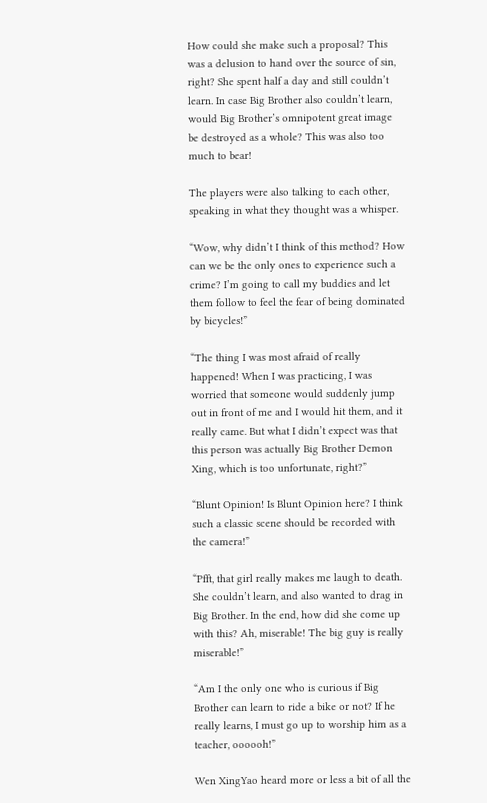How could she make such a proposal? This was a delusion to hand over the source of sin, right? She spent half a day and still couldn’t learn. In case Big Brother also couldn’t learn, would Big Brother’s omnipotent great image be destroyed as a whole? This was also too much to bear!

The players were also talking to each other, speaking in what they thought was a whisper.

“Wow, why didn’t I think of this method? How can we be the only ones to experience such a crime? I’m going to call my buddies and let them follow to feel the fear of being dominated by bicycles!”

“The thing I was most afraid of really happened! When I was practicing, I was worried that someone would suddenly jump out in front of me and I would hit them, and it really came. But what I didn’t expect was that this person was actually Big Brother Demon Xing, which is too unfortunate, right?”

“Blunt Opinion! Is Blunt Opinion here? I think such a classic scene should be recorded with the camera!”

“Pfft, that girl really makes me laugh to death. She couldn’t learn, and also wanted to drag in Big Brother. In the end, how did she come up with this? Ah, miserable! The big guy is really miserable!”

“Am I the only one who is curious if Big Brother can learn to ride a bike or not? If he really learns, I must go up to worship him as a teacher, oooooh!”

Wen XingYao heard more or less a bit of all the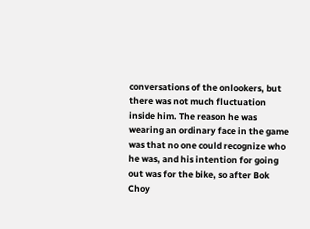conversations of the onlookers, but there was not much fluctuation inside him. The reason he was wearing an ordinary face in the game was that no one could recognize who he was, and his intention for going out was for the bike, so after Bok Choy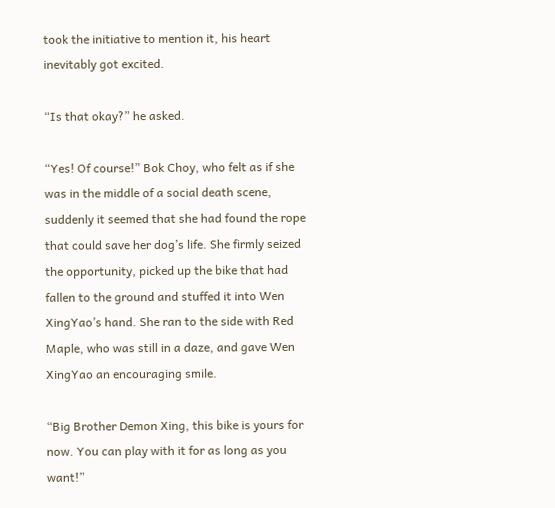took the initiative to mention it, his heart inevitably got excited.

“Is that okay?” he asked.

“Yes! Of course!” Bok Choy, who felt as if she was in the middle of a social death scene, suddenly it seemed that she had found the rope that could save her dog’s life. She firmly seized the opportunity, picked up the bike that had fallen to the ground and stuffed it into Wen XingYao’s hand. She ran to the side with Red Maple, who was still in a daze, and gave Wen XingYao an encouraging smile.

“Big Brother Demon Xing, this bike is yours for now. You can play with it for as long as you want!”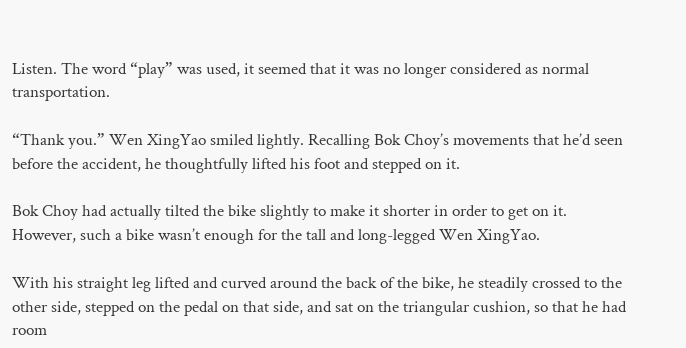Listen. The word “play” was used, it seemed that it was no longer considered as normal transportation.

“Thank you.” Wen XingYao smiled lightly. Recalling Bok Choy’s movements that he’d seen before the accident, he thoughtfully lifted his foot and stepped on it.

Bok Choy had actually tilted the bike slightly to make it shorter in order to get on it. However, such a bike wasn’t enough for the tall and long-legged Wen XingYao.

With his straight leg lifted and curved around the back of the bike, he steadily crossed to the other side, stepped on the pedal on that side, and sat on the triangular cushion, so that he had room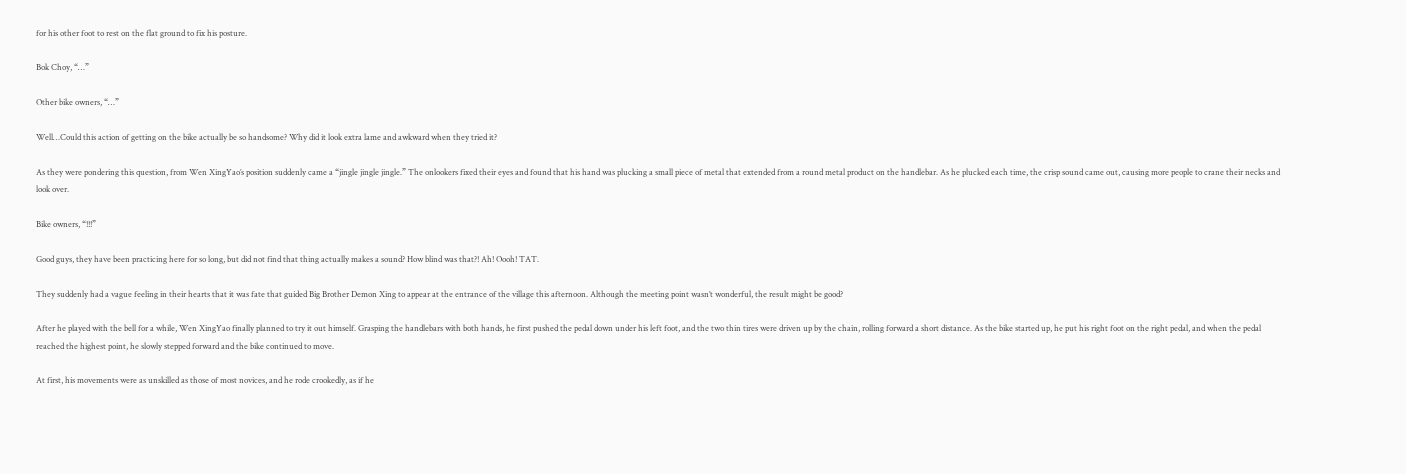for his other foot to rest on the flat ground to fix his posture.

Bok Choy, “…”

Other bike owners, “…”

Well…Could this action of getting on the bike actually be so handsome? Why did it look extra lame and awkward when they tried it?

As they were pondering this question, from Wen XingYao’s position suddenly came a “jingle jingle jingle.” The onlookers fixed their eyes and found that his hand was plucking a small piece of metal that extended from a round metal product on the handlebar. As he plucked each time, the crisp sound came out, causing more people to crane their necks and look over.

Bike owners, “!!!”

Good guys, they have been practicing here for so long, but did not find that thing actually makes a sound? How blind was that?! Ah! Oooh! TAT.

They suddenly had a vague feeling in their hearts that it was fate that guided Big Brother Demon Xing to appear at the entrance of the village this afternoon. Although the meeting point wasn’t wonderful, the result might be good?

After he played with the bell for a while, Wen XingYao finally planned to try it out himself. Grasping the handlebars with both hands, he first pushed the pedal down under his left foot, and the two thin tires were driven up by the chain, rolling forward a short distance. As the bike started up, he put his right foot on the right pedal, and when the pedal reached the highest point, he slowly stepped forward and the bike continued to move.

At first, his movements were as unskilled as those of most novices, and he rode crookedly, as if he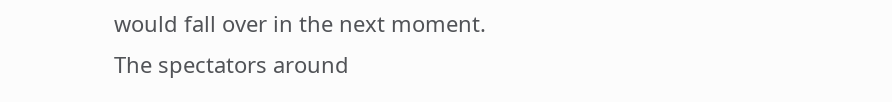would fall over in the next moment. The spectators around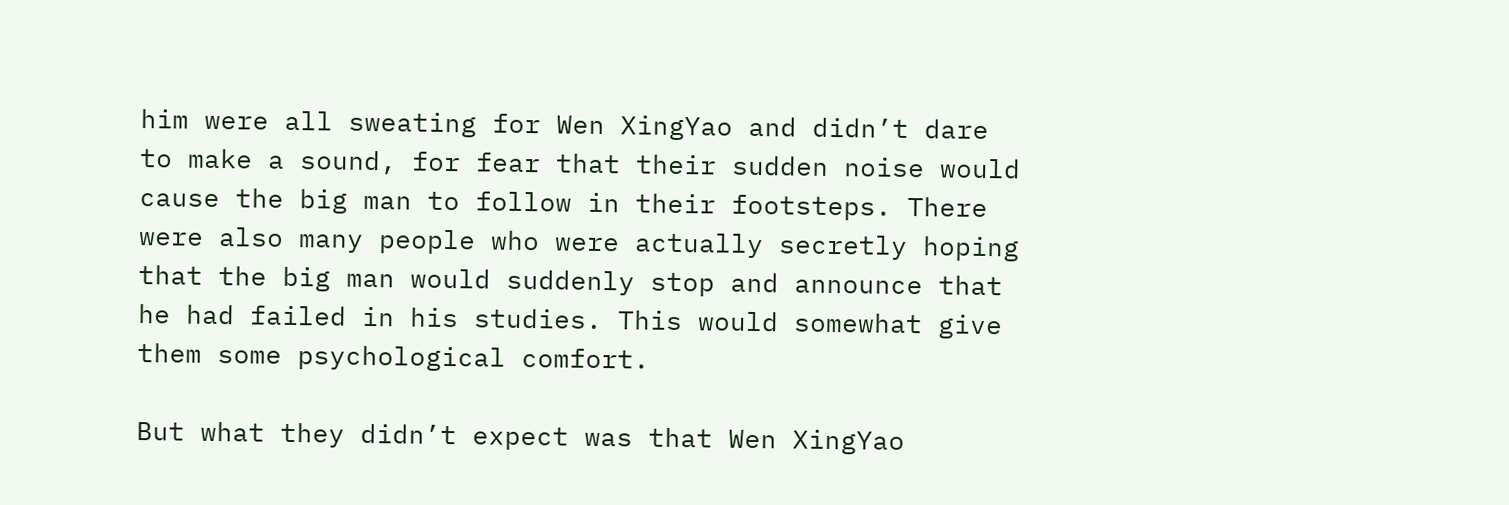him were all sweating for Wen XingYao and didn’t dare to make a sound, for fear that their sudden noise would cause the big man to follow in their footsteps. There were also many people who were actually secretly hoping that the big man would suddenly stop and announce that he had failed in his studies. This would somewhat give them some psychological comfort.

But what they didn’t expect was that Wen XingYao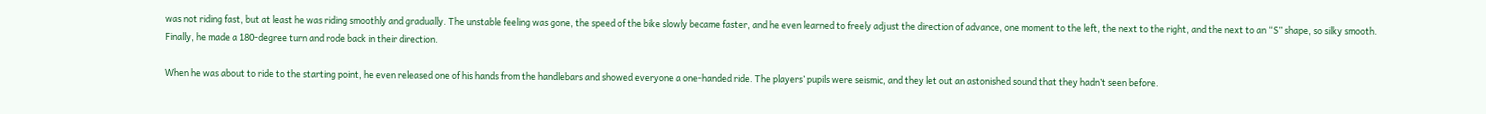was not riding fast, but at least he was riding smoothly and gradually. The unstable feeling was gone, the speed of the bike slowly became faster, and he even learned to freely adjust the direction of advance, one moment to the left, the next to the right, and the next to an “S” shape, so silky smooth. Finally, he made a 180-degree turn and rode back in their direction.

When he was about to ride to the starting point, he even released one of his hands from the handlebars and showed everyone a one-handed ride. The players’ pupils were seismic, and they let out an astonished sound that they hadn’t seen before.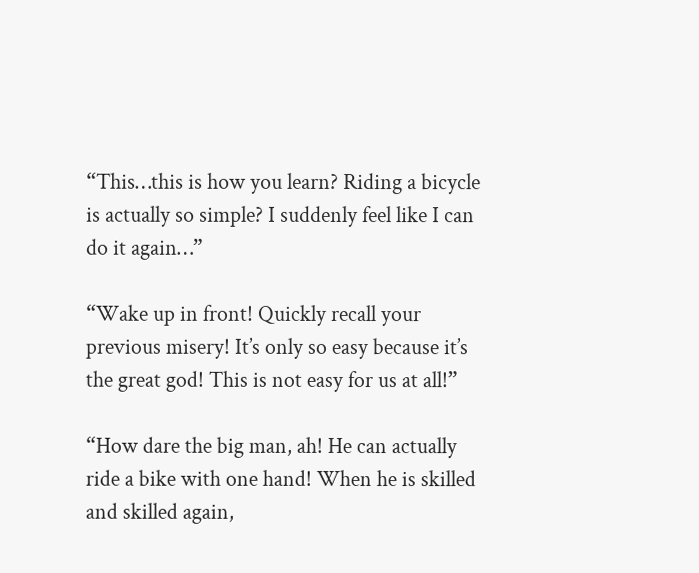“This…this is how you learn? Riding a bicycle is actually so simple? I suddenly feel like I can do it again…”

“Wake up in front! Quickly recall your previous misery! It’s only so easy because it’s the great god! This is not easy for us at all!”

“How dare the big man, ah! He can actually ride a bike with one hand! When he is skilled and skilled again,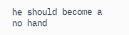he should become a no hand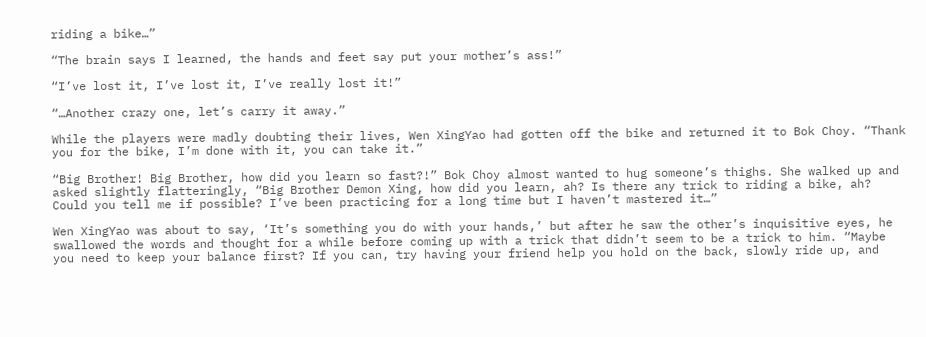riding a bike…”

“The brain says I learned, the hands and feet say put your mother’s ass!”

“I’ve lost it, I’ve lost it, I’ve really lost it!”

“…Another crazy one, let’s carry it away.”

While the players were madly doubting their lives, Wen XingYao had gotten off the bike and returned it to Bok Choy. “Thank you for the bike, I’m done with it, you can take it.”

“Big Brother! Big Brother, how did you learn so fast?!” Bok Choy almost wanted to hug someone’s thighs. She walked up and asked slightly flatteringly, “Big Brother Demon Xing, how did you learn, ah? Is there any trick to riding a bike, ah? Could you tell me if possible? I’ve been practicing for a long time but I haven’t mastered it…”

Wen XingYao was about to say, ‘It’s something you do with your hands,’ but after he saw the other’s inquisitive eyes, he swallowed the words and thought for a while before coming up with a trick that didn’t seem to be a trick to him. “Maybe you need to keep your balance first? If you can, try having your friend help you hold on the back, slowly ride up, and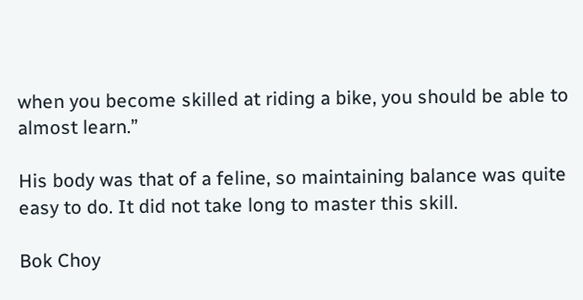when you become skilled at riding a bike, you should be able to almost learn.”

His body was that of a feline, so maintaining balance was quite easy to do. It did not take long to master this skill.

Bok Choy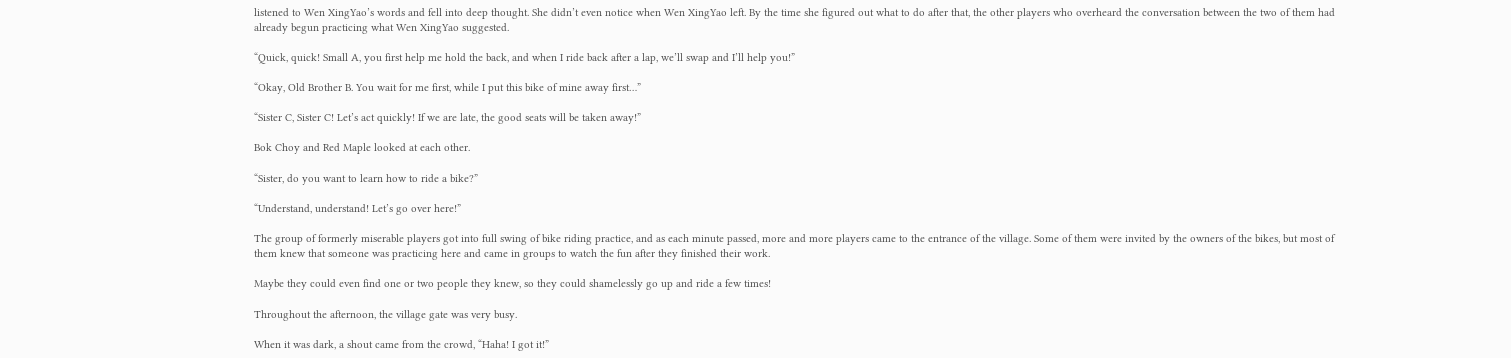listened to Wen XingYao’s words and fell into deep thought. She didn’t even notice when Wen XingYao left. By the time she figured out what to do after that, the other players who overheard the conversation between the two of them had already begun practicing what Wen XingYao suggested.

“Quick, quick! Small A, you first help me hold the back, and when I ride back after a lap, we’ll swap and I’ll help you!”

“Okay, Old Brother B. You wait for me first, while I put this bike of mine away first…”

“Sister C, Sister C! Let’s act quickly! If we are late, the good seats will be taken away!”

Bok Choy and Red Maple looked at each other.

“Sister, do you want to learn how to ride a bike?”

“Understand, understand! Let’s go over here!”

The group of formerly miserable players got into full swing of bike riding practice, and as each minute passed, more and more players came to the entrance of the village. Some of them were invited by the owners of the bikes, but most of them knew that someone was practicing here and came in groups to watch the fun after they finished their work.

Maybe they could even find one or two people they knew, so they could shamelessly go up and ride a few times!

Throughout the afternoon, the village gate was very busy.

When it was dark, a shout came from the crowd, “Haha! I got it!”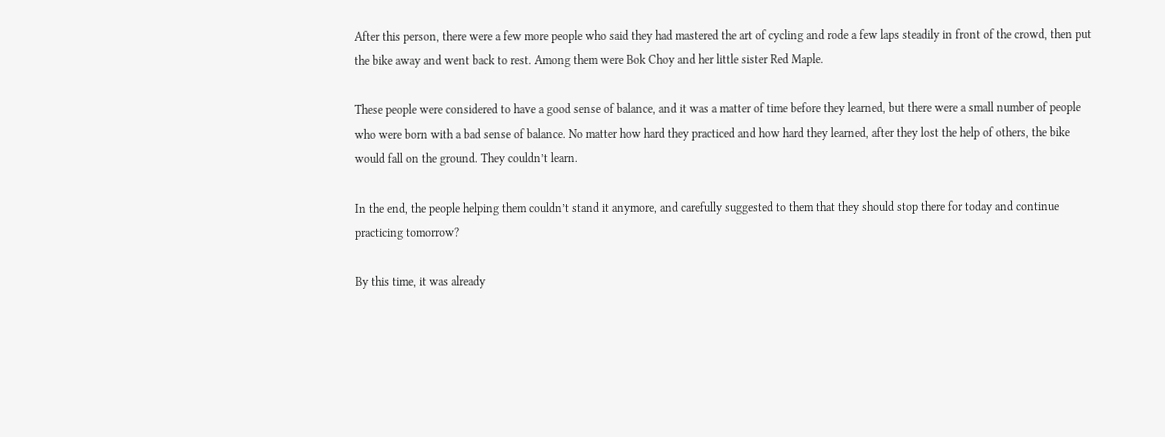After this person, there were a few more people who said they had mastered the art of cycling and rode a few laps steadily in front of the crowd, then put the bike away and went back to rest. Among them were Bok Choy and her little sister Red Maple.

These people were considered to have a good sense of balance, and it was a matter of time before they learned, but there were a small number of people who were born with a bad sense of balance. No matter how hard they practiced and how hard they learned, after they lost the help of others, the bike would fall on the ground. They couldn’t learn.

In the end, the people helping them couldn’t stand it anymore, and carefully suggested to them that they should stop there for today and continue practicing tomorrow?

By this time, it was already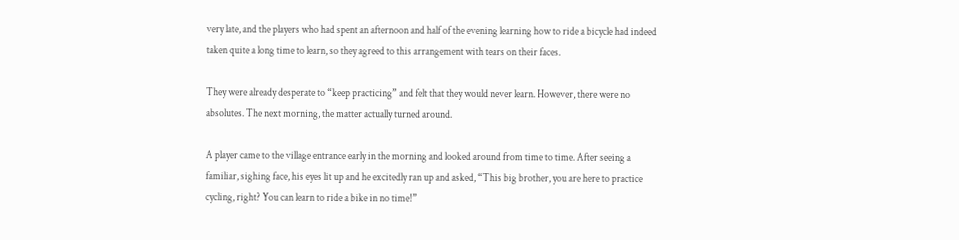very late, and the players who had spent an afternoon and half of the evening learning how to ride a bicycle had indeed taken quite a long time to learn, so they agreed to this arrangement with tears on their faces.

They were already desperate to “keep practicing” and felt that they would never learn. However, there were no absolutes. The next morning, the matter actually turned around.

A player came to the village entrance early in the morning and looked around from time to time. After seeing a familiar, sighing face, his eyes lit up and he excitedly ran up and asked, “This big brother, you are here to practice cycling, right? You can learn to ride a bike in no time!”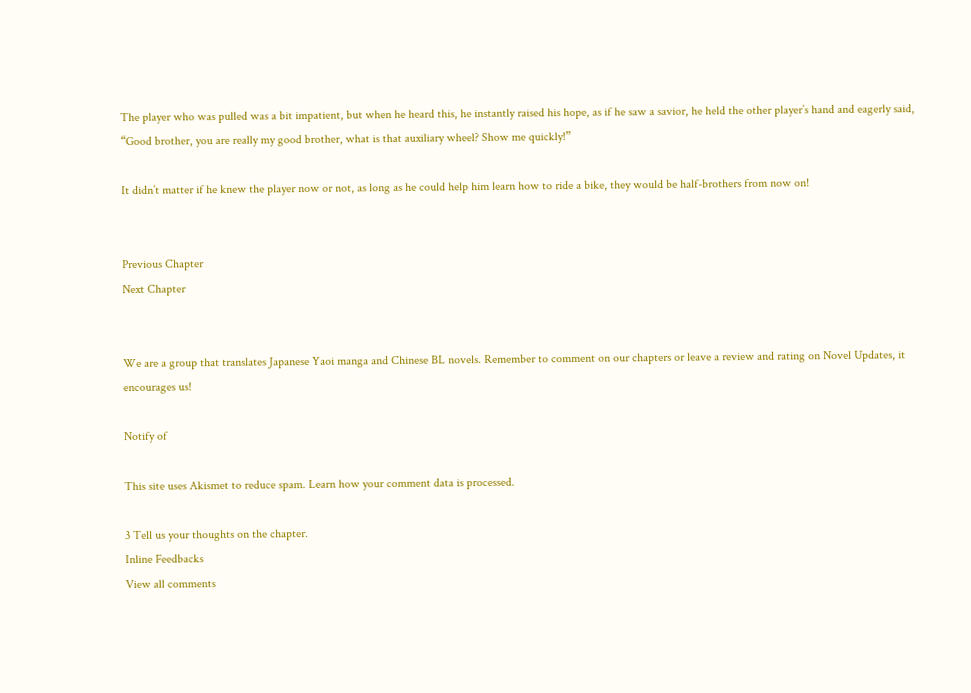The player who was pulled was a bit impatient, but when he heard this, he instantly raised his hope, as if he saw a savior, he held the other player’s hand and eagerly said, “Good brother, you are really my good brother, what is that auxiliary wheel? Show me quickly!”

It didn’t matter if he knew the player now or not, as long as he could help him learn how to ride a bike, they would be half-brothers from now on!


Previous Chapter
Next Chapter


We are a group that translates Japanese Yaoi manga and Chinese BL novels. Remember to comment on our chapters or leave a review and rating on Novel Updates, it encourages us!

Notify of

This site uses Akismet to reduce spam. Learn how your comment data is processed.

3 Tell us your thoughts on the chapter.
Inline Feedbacks
View all comments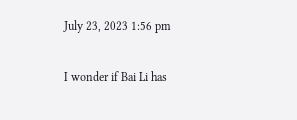July 23, 2023 1:56 pm

I wonder if Bai Li has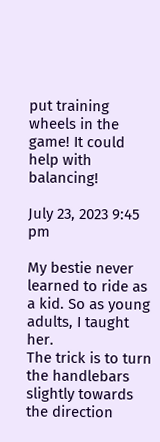put training wheels in the game! It could help with balancing!

July 23, 2023 9:45 pm

My bestie never learned to ride as a kid. So as young adults, I taught her.
The trick is to turn the handlebars slightly towards the direction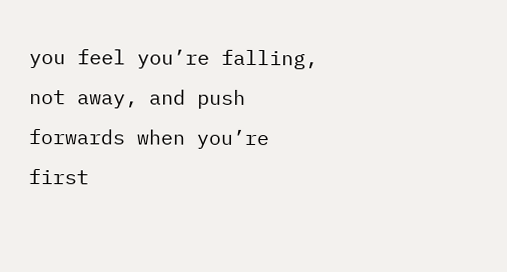you feel you’re falling, not away, and push forwards when you’re first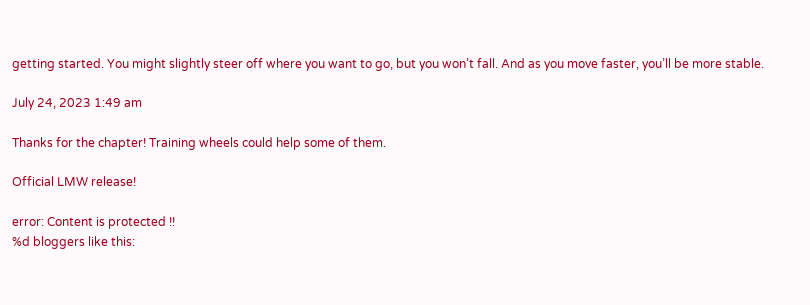getting started. You might slightly steer off where you want to go, but you won’t fall. And as you move faster, you’ll be more stable.

July 24, 2023 1:49 am

Thanks for the chapter! Training wheels could help some of them.

Official LMW release!

error: Content is protected !!
%d bloggers like this: